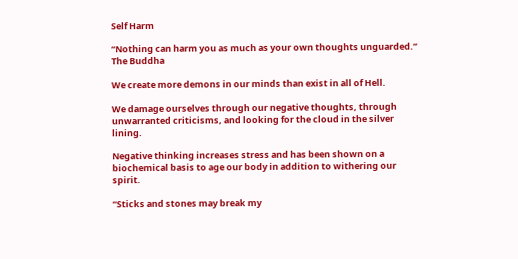Self Harm

“Nothing can harm you as much as your own thoughts unguarded.”  The Buddha

We create more demons in our minds than exist in all of Hell.

We damage ourselves through our negative thoughts, through unwarranted criticisms, and looking for the cloud in the silver lining.

Negative thinking increases stress and has been shown on a biochemical basis to age our body in addition to withering our spirit.

“Sticks and stones may break my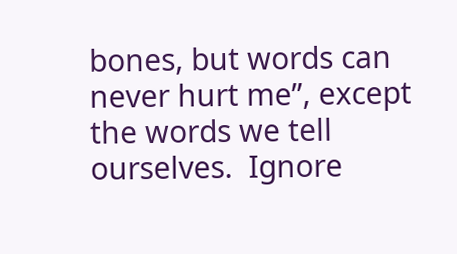bones, but words can never hurt me”, except the words we tell ourselves.  Ignore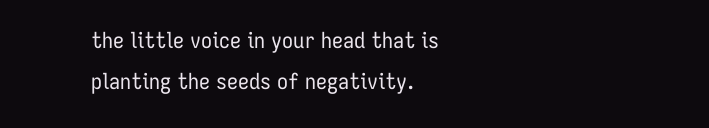the little voice in your head that is planting the seeds of negativity.